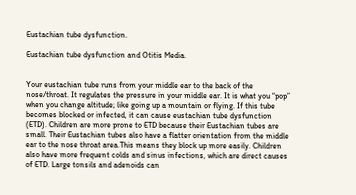Eustachian tube dysfunction.

Eustachian tube dysfunction and Otitis Media.


Your eustachian tube runs from your middle ear to the back of the nose/throat. It regulates the pressure in your middle ear. It is what you “pop” when you change altitude; like going up a mountain or flying. If this tube becomes blocked or infected, it can cause eustachian tube dysfunction (ETD). Children are more prone to ETD because their Eustachian tubes are small. Their Eustachian tubes also have a flatter orientation from the middle ear to the nose throat area.This means they block up more easily. Children also have more frequent colds and sinus infections, which are direct causes of ETD. Large tonsils and adenoids can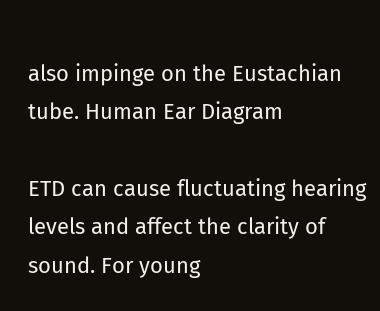also impinge on the Eustachian tube. Human Ear Diagram

ETD can cause fluctuating hearing levels and affect the clarity of sound. For young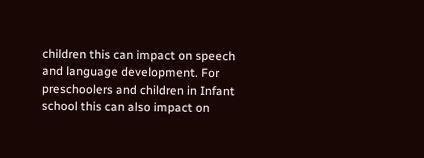children this can impact on speech and language development. For preschoolers and children in Infant school this can also impact on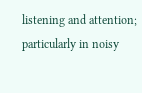listening and attention; particularly in noisy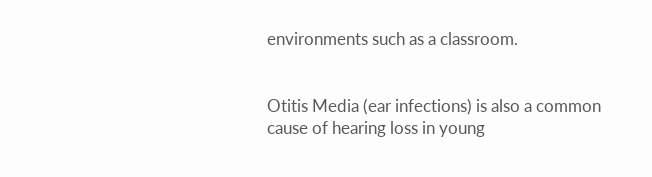environments such as a classroom.


Otitis Media (ear infections) is also a common cause of hearing loss in young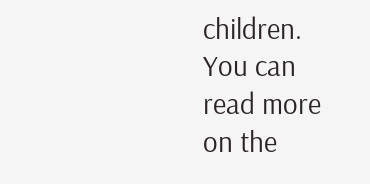children. You can read more on the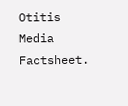Otitis Media Factsheet.